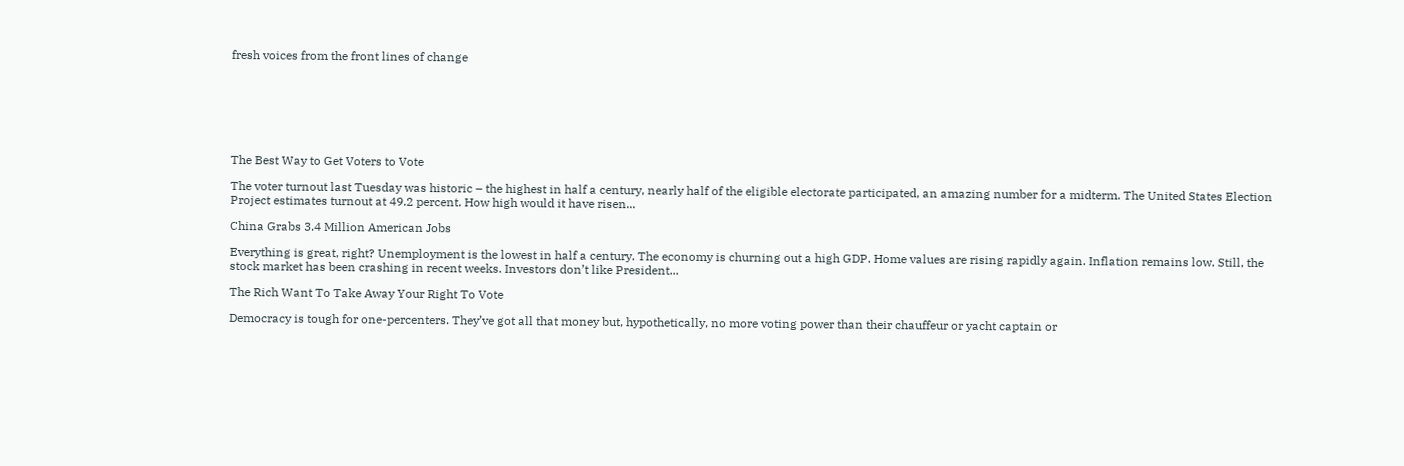fresh voices from the front lines of change







The Best Way to Get Voters to Vote

The voter turnout last Tuesday was historic – the highest in half a century, nearly half of the eligible electorate participated, an amazing number for a midterm. The United States Election Project estimates turnout at 49.2 percent. How high would it have risen...

China Grabs 3.4 Million American Jobs

Everything is great, right? Unemployment is the lowest in half a century. The economy is churning out a high GDP. Home values are rising rapidly again. Inflation remains low. Still, the stock market has been crashing in recent weeks. Investors don’t like President...

The Rich Want To Take Away Your Right To Vote

Democracy is tough for one-percenters. They’ve got all that money but, hypothetically, no more voting power than their chauffeur or yacht captain or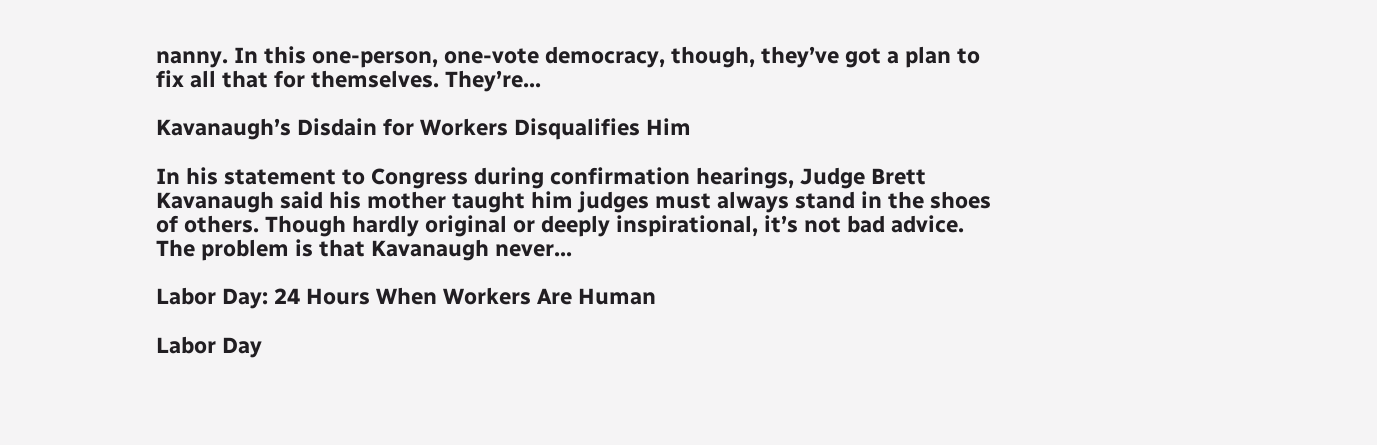nanny. In this one-person, one-vote democracy, though, they’ve got a plan to fix all that for themselves. They’re...

Kavanaugh’s Disdain for Workers Disqualifies Him

In his statement to Congress during confirmation hearings, Judge Brett Kavanaugh said his mother taught him judges must always stand in the shoes of others. Though hardly original or deeply inspirational, it’s not bad advice. The problem is that Kavanaugh never...

Labor Day: 24 Hours When Workers Are Human

Labor Day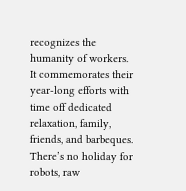recognizes the humanity of workers. It commemorates their year-long efforts with time off dedicated relaxation, family, friends, and barbeques. There’s no holiday for robots, raw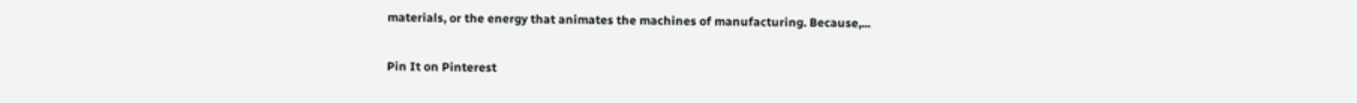materials, or the energy that animates the machines of manufacturing. Because,...

Pin It on Pinterest